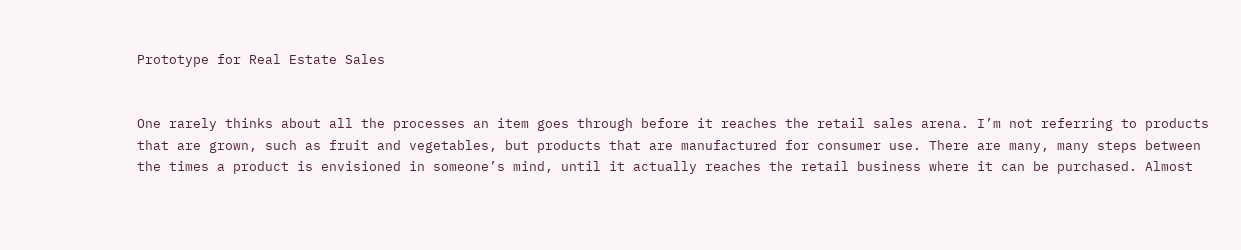Prototype for Real Estate Sales


One rarely thinks about all the processes an item goes through before it reaches the retail sales arena. I’m not referring to products that are grown, such as fruit and vegetables, but products that are manufactured for consumer use. There are many, many steps between the times a product is envisioned in someone’s mind, until it actually reaches the retail business where it can be purchased. Almost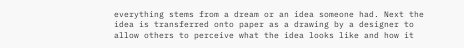everything stems from a dream or an idea someone had. Next the idea is transferred onto paper as a drawing by a designer to allow others to perceive what the idea looks like and how it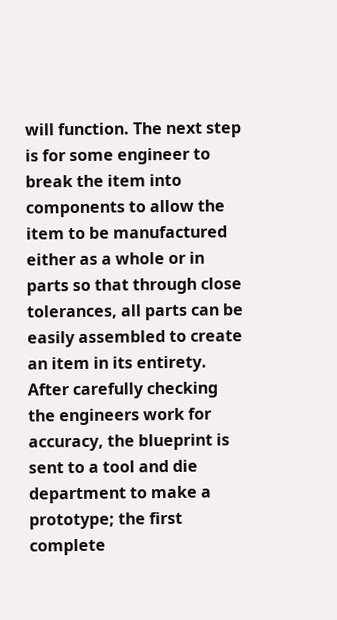will function. The next step is for some engineer to break the item into components to allow the item to be manufactured either as a whole or in parts so that through close tolerances, all parts can be easily assembled to create an item in its entirety. After carefully checking the engineers work for accuracy, the blueprint is sent to a tool and die department to make a prototype; the first complete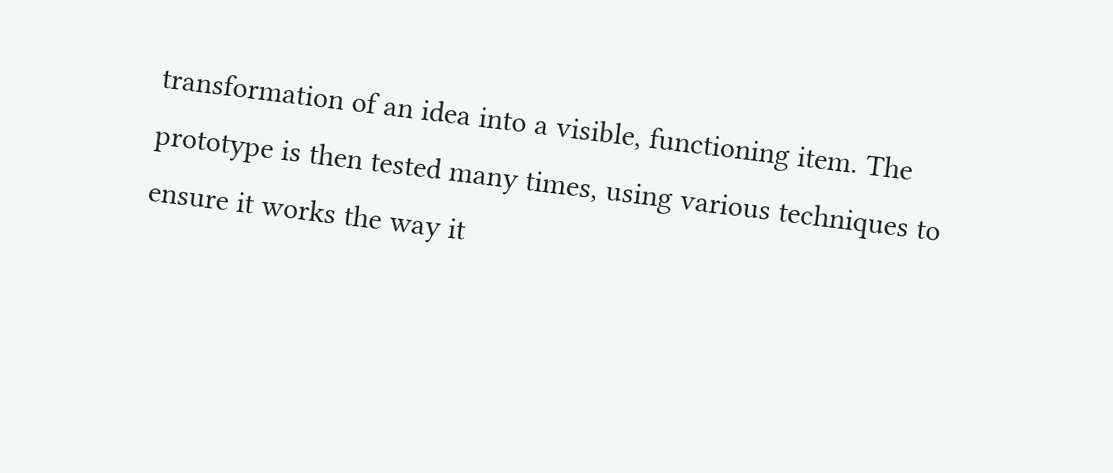transformation of an idea into a visible, functioning item. The prototype is then tested many times, using various techniques to ensure it works the way it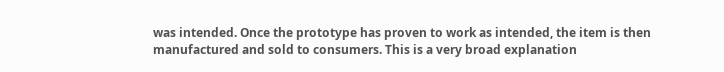was intended. Once the prototype has proven to work as intended, the item is then manufactured and sold to consumers. This is a very broad explanation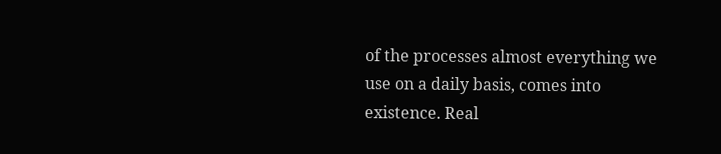of the processes almost everything we use on a daily basis, comes into existence. Real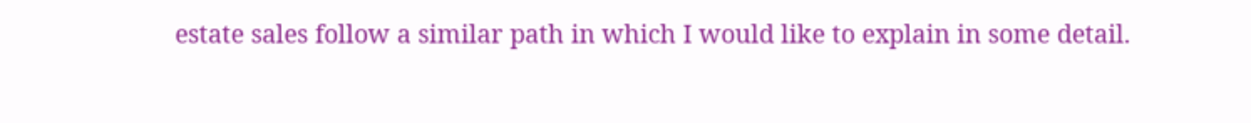estate sales follow a similar path in which I would like to explain in some detail.